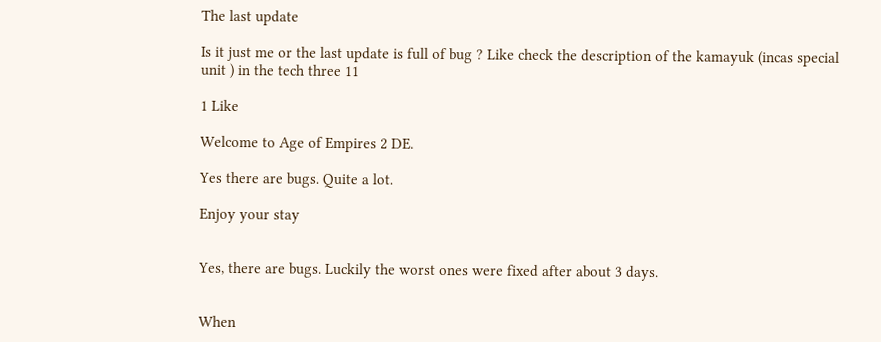The last update

Is it just me or the last update is full of bug ? Like check the description of the kamayuk (incas special unit ) in the tech three 11

1 Like

Welcome to Age of Empires 2 DE.

Yes there are bugs. Quite a lot.

Enjoy your stay


Yes, there are bugs. Luckily the worst ones were fixed after about 3 days.


When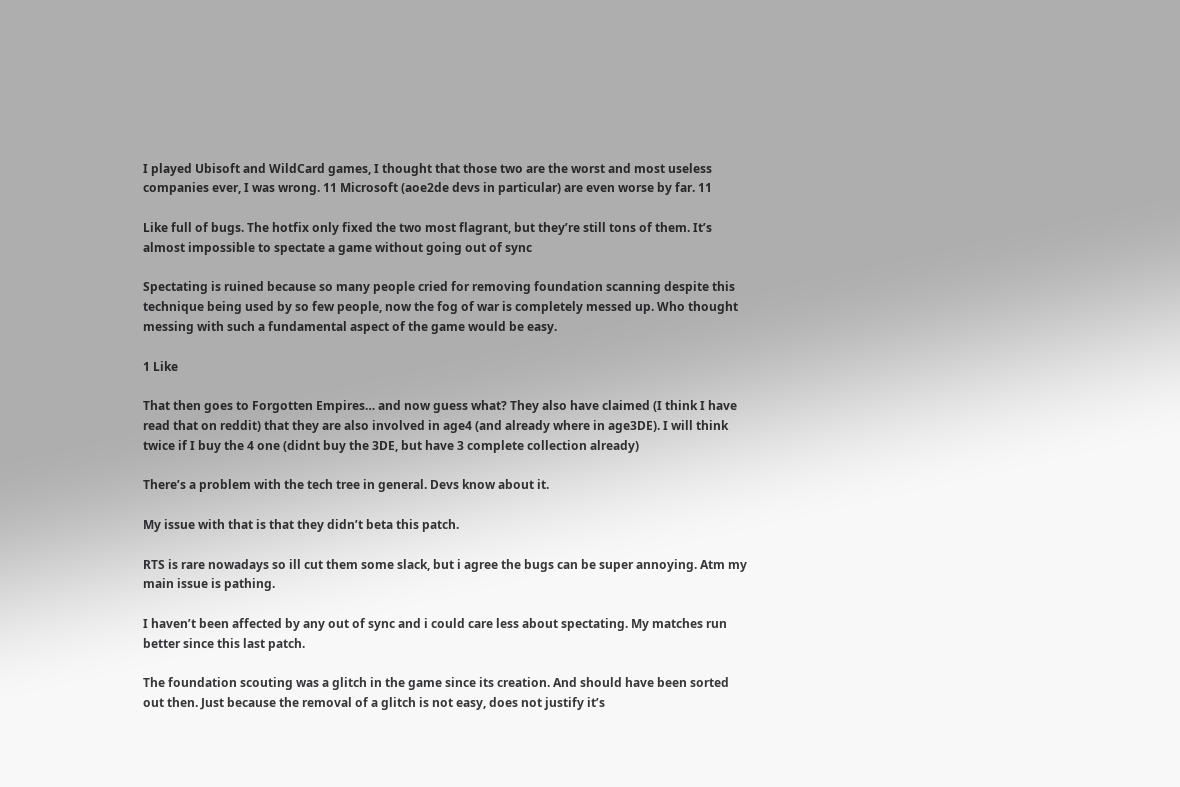I played Ubisoft and WildCard games, I thought that those two are the worst and most useless companies ever, I was wrong. 11 Microsoft (aoe2de devs in particular) are even worse by far. 11

Like full of bugs. The hotfix only fixed the two most flagrant, but they’re still tons of them. It’s almost impossible to spectate a game without going out of sync

Spectating is ruined because so many people cried for removing foundation scanning despite this technique being used by so few people, now the fog of war is completely messed up. Who thought messing with such a fundamental aspect of the game would be easy.

1 Like

That then goes to Forgotten Empires… and now guess what? They also have claimed (I think I have read that on reddit) that they are also involved in age4 (and already where in age3DE). I will think twice if I buy the 4 one (didnt buy the 3DE, but have 3 complete collection already)

There’s a problem with the tech tree in general. Devs know about it.

My issue with that is that they didn’t beta this patch.

RTS is rare nowadays so ill cut them some slack, but i agree the bugs can be super annoying. Atm my main issue is pathing.

I haven’t been affected by any out of sync and i could care less about spectating. My matches run better since this last patch.

The foundation scouting was a glitch in the game since its creation. And should have been sorted out then. Just because the removal of a glitch is not easy, does not justify it’s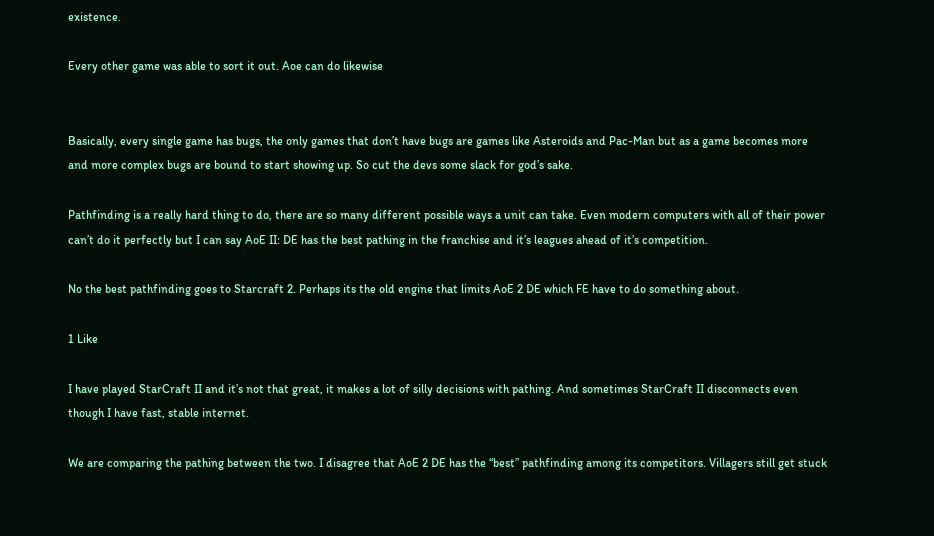existence.

Every other game was able to sort it out. Aoe can do likewise


Basically, every single game has bugs, the only games that don’t have bugs are games like Asteroids and Pac-Man but as a game becomes more and more complex bugs are bound to start showing up. So cut the devs some slack for god’s sake.

Pathfinding is a really hard thing to do, there are so many different possible ways a unit can take. Even modern computers with all of their power can’t do it perfectly but I can say AoE II: DE has the best pathing in the franchise and it’s leagues ahead of it’s competition.

No the best pathfinding goes to Starcraft 2. Perhaps its the old engine that limits AoE 2 DE which FE have to do something about.

1 Like

I have played StarCraft II and it’s not that great, it makes a lot of silly decisions with pathing. And sometimes StarCraft II disconnects even though I have fast, stable internet.

We are comparing the pathing between the two. I disagree that AoE 2 DE has the “best” pathfinding among its competitors. Villagers still get stuck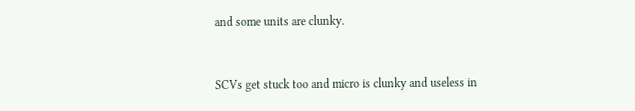and some units are clunky.


SCVs get stuck too and micro is clunky and useless in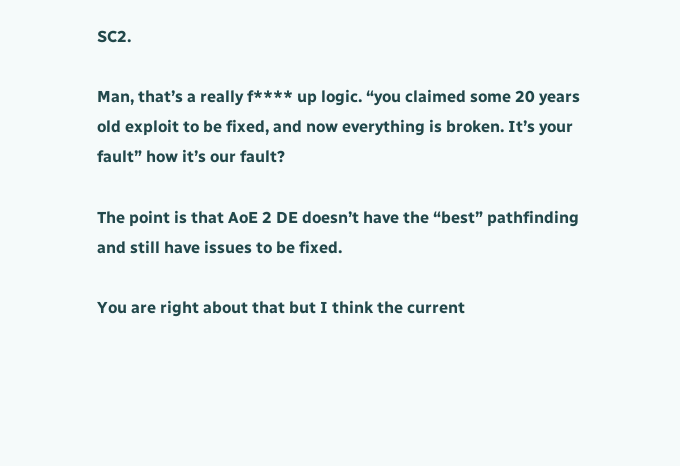SC2.

Man, that’s a really f**** up logic. “you claimed some 20 years old exploit to be fixed, and now everything is broken. It’s your fault” how it’s our fault?

The point is that AoE 2 DE doesn’t have the “best” pathfinding and still have issues to be fixed.

You are right about that but I think the current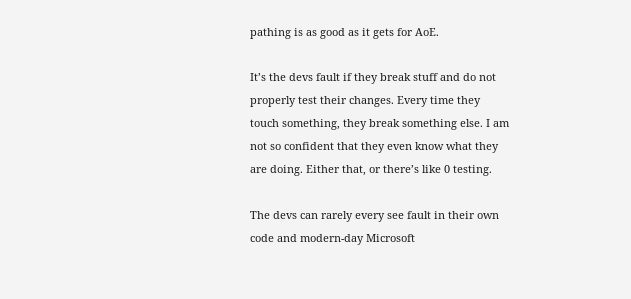pathing is as good as it gets for AoE.

It’s the devs fault if they break stuff and do not properly test their changes. Every time they touch something, they break something else. I am not so confident that they even know what they are doing. Either that, or there’s like 0 testing.

The devs can rarely every see fault in their own code and modern-day Microsoft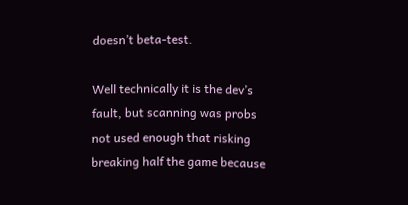doesn’t beta-test.

Well technically it is the dev’s fault, but scanning was probs not used enough that risking breaking half the game because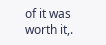of it was worth it,.